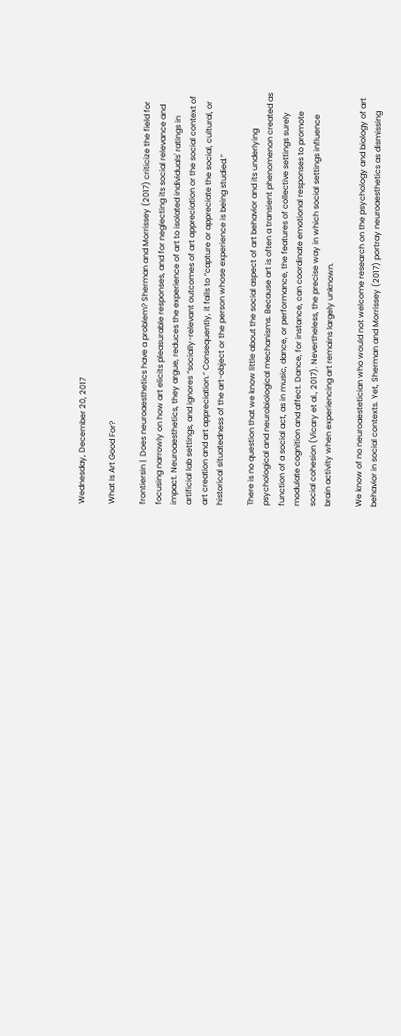Wednesday, December 20, 2017

What Is Art Good For?

frontiersin |  Does neuroaesthetics have a problem? Sherman and Morrissey (2017) criticize the field for focusing narrowly on how art elicits pleasurable responses, and for neglecting its social relevance and impact. Neuroaesthetics, they argue, reduces the experience of art to isolated individuals' ratings in artificial lab settings, and ignores “socially-relevant outcomes of art appreciation or the social context of art creation and art appreciation.” Consequently, it fails to “capture or appreciate the social, cultural, or historical situatedness of the art-object or the person whose experience is being studied.”

There is no question that we know little about the social aspect of art behavior and its underlying psychological and neurobiological mechanisms. Because art is often a transient phenomenon created as function of a social act, as in music, dance, or performance, the features of collective settings surely modulate cognition and affect. Dance, for instance, can coordinate emotional responses to promote social cohesion (Vicary et al., 2017). Nevertheless, the precise way in which social settings influence brain activity when experiencing art remains largely unknown.

We know of no neuroaestetician who would not welcome research on the psychology and biology of art behavior in social contexts. Yet, Sherman and Morrissey (2017) portray neuroaesthetics as dismissing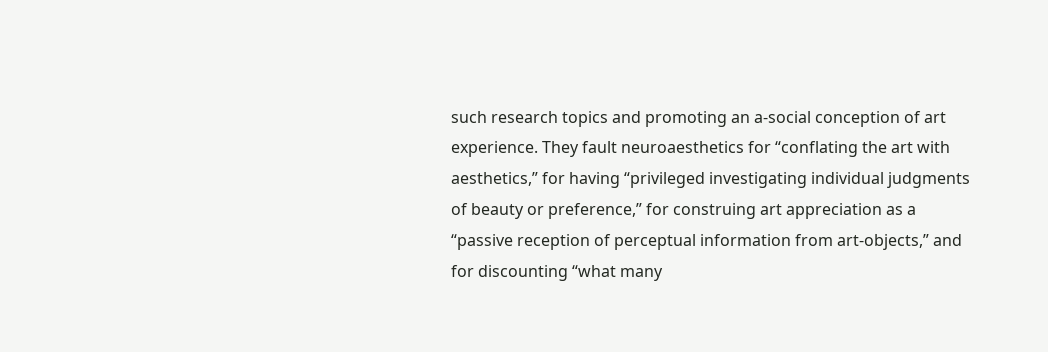such research topics and promoting an a-social conception of art experience. They fault neuroaesthetics for “conflating the art with aesthetics,” for having “privileged investigating individual judgments of beauty or preference,” for construing art appreciation as a “passive reception of perceptual information from art-objects,” and for discounting “what many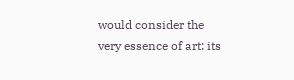would consider the very essence of art: its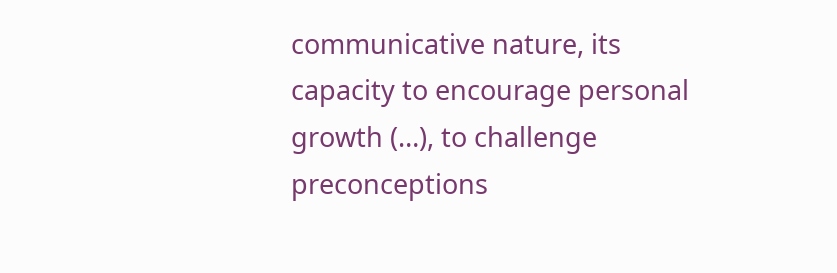communicative nature, its capacity to encourage personal growth (…), to challenge preconceptions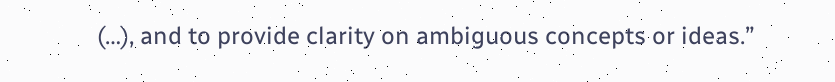(…), and to provide clarity on ambiguous concepts or ideas.”